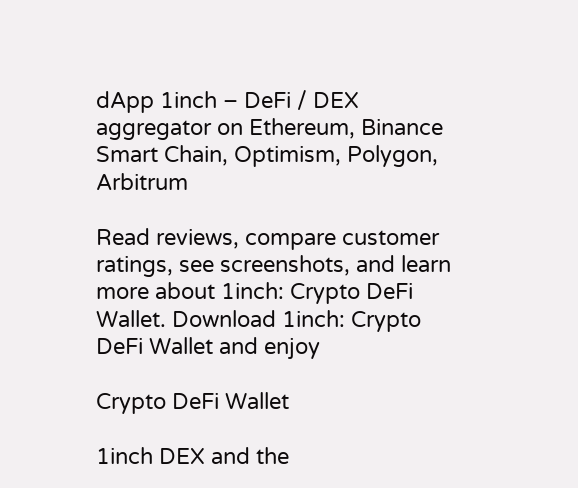dApp 1inch – DeFi / DEX aggregator on Ethereum, Binance Smart Chain, Optimism, Polygon, Arbitrum

Read reviews, compare customer ratings, see screenshots, and learn more about 1inch: Crypto DeFi Wallet. Download 1inch: Crypto DeFi Wallet and enjoy

Crypto DeFi Wallet

1inch DEX and the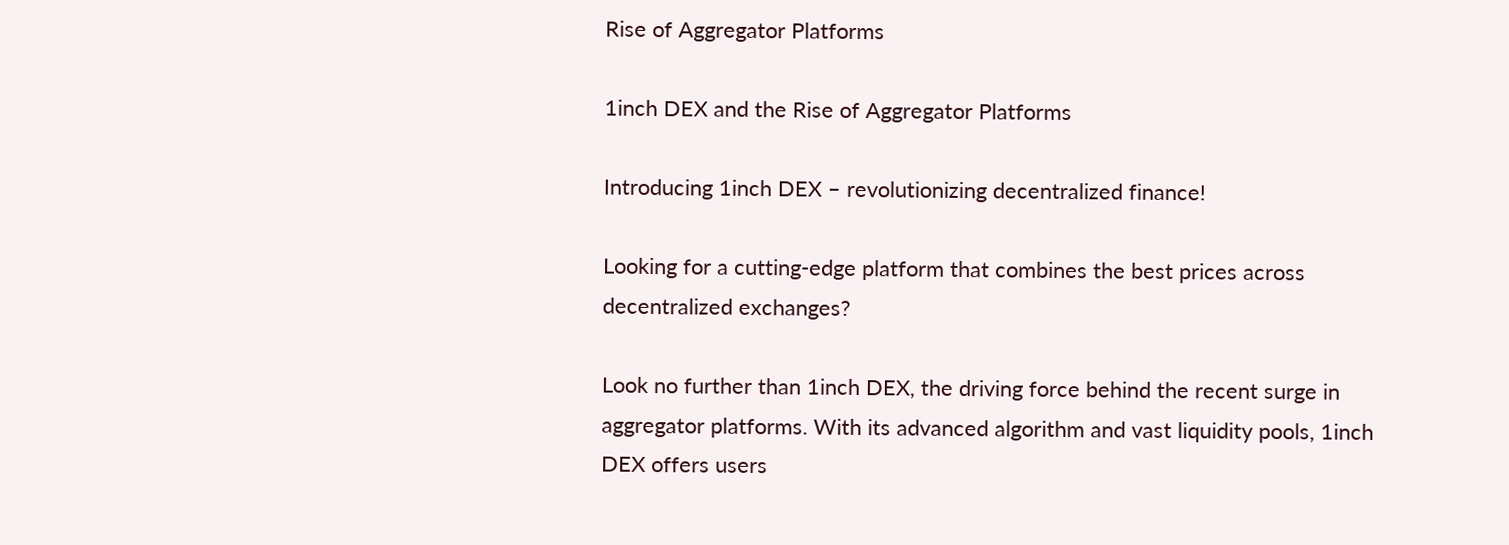Rise of Aggregator Platforms

1inch DEX and the Rise of Aggregator Platforms

Introducing 1inch DEX – revolutionizing decentralized finance!

Looking for a cutting-edge platform that combines the best prices across decentralized exchanges?

Look no further than 1inch DEX, the driving force behind the recent surge in aggregator platforms. With its advanced algorithm and vast liquidity pools, 1inch DEX offers users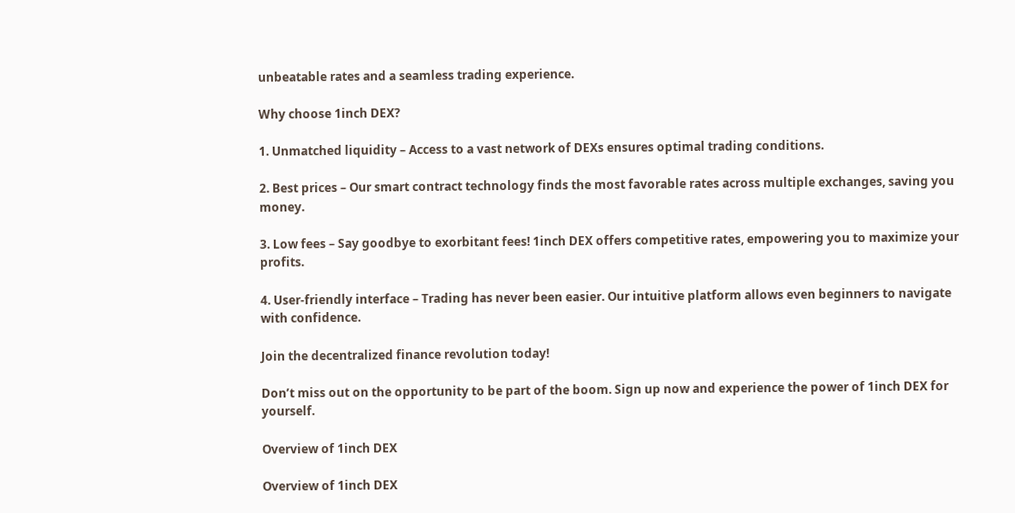unbeatable rates and a seamless trading experience.

Why choose 1inch DEX?

1. Unmatched liquidity – Access to a vast network of DEXs ensures optimal trading conditions.

2. Best prices – Our smart contract technology finds the most favorable rates across multiple exchanges, saving you money.

3. Low fees – Say goodbye to exorbitant fees! 1inch DEX offers competitive rates, empowering you to maximize your profits.

4. User-friendly interface – Trading has never been easier. Our intuitive platform allows even beginners to navigate with confidence.

Join the decentralized finance revolution today!

Don’t miss out on the opportunity to be part of the boom. Sign up now and experience the power of 1inch DEX for yourself.

Overview of 1inch DEX

Overview of 1inch DEX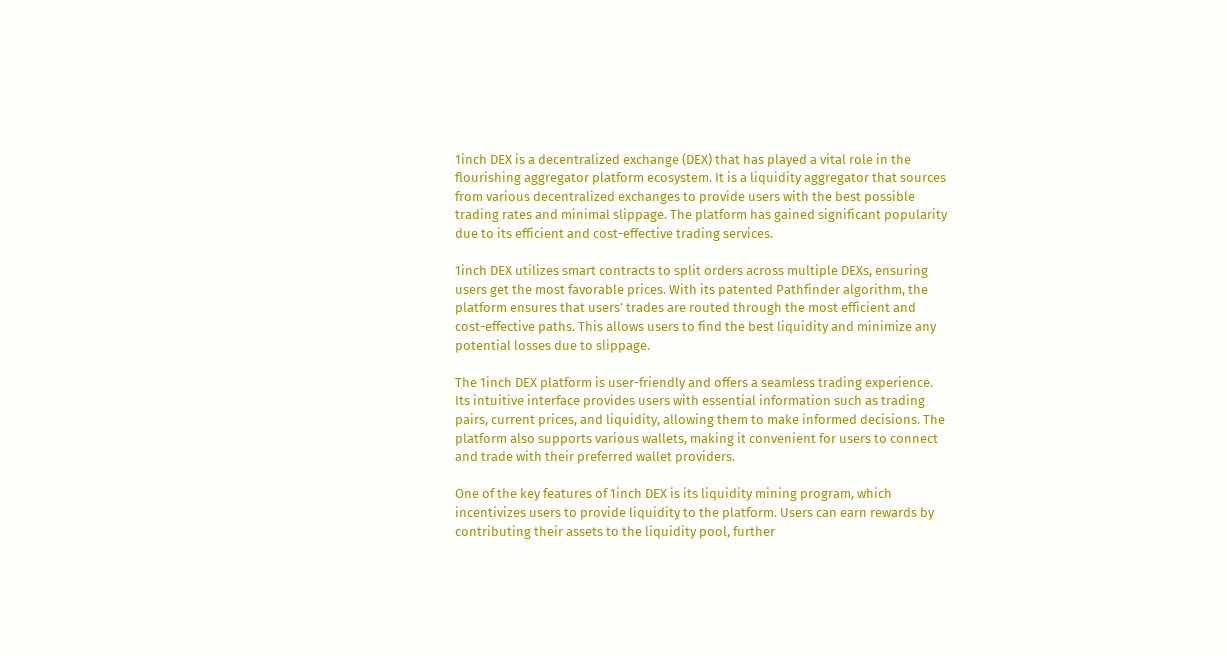1inch DEX is a decentralized exchange (DEX) that has played a vital role in the flourishing aggregator platform ecosystem. It is a liquidity aggregator that sources from various decentralized exchanges to provide users with the best possible trading rates and minimal slippage. The platform has gained significant popularity due to its efficient and cost-effective trading services.

1inch DEX utilizes smart contracts to split orders across multiple DEXs, ensuring users get the most favorable prices. With its patented Pathfinder algorithm, the platform ensures that users’ trades are routed through the most efficient and cost-effective paths. This allows users to find the best liquidity and minimize any potential losses due to slippage.

The 1inch DEX platform is user-friendly and offers a seamless trading experience. Its intuitive interface provides users with essential information such as trading pairs, current prices, and liquidity, allowing them to make informed decisions. The platform also supports various wallets, making it convenient for users to connect and trade with their preferred wallet providers.

One of the key features of 1inch DEX is its liquidity mining program, which incentivizes users to provide liquidity to the platform. Users can earn rewards by contributing their assets to the liquidity pool, further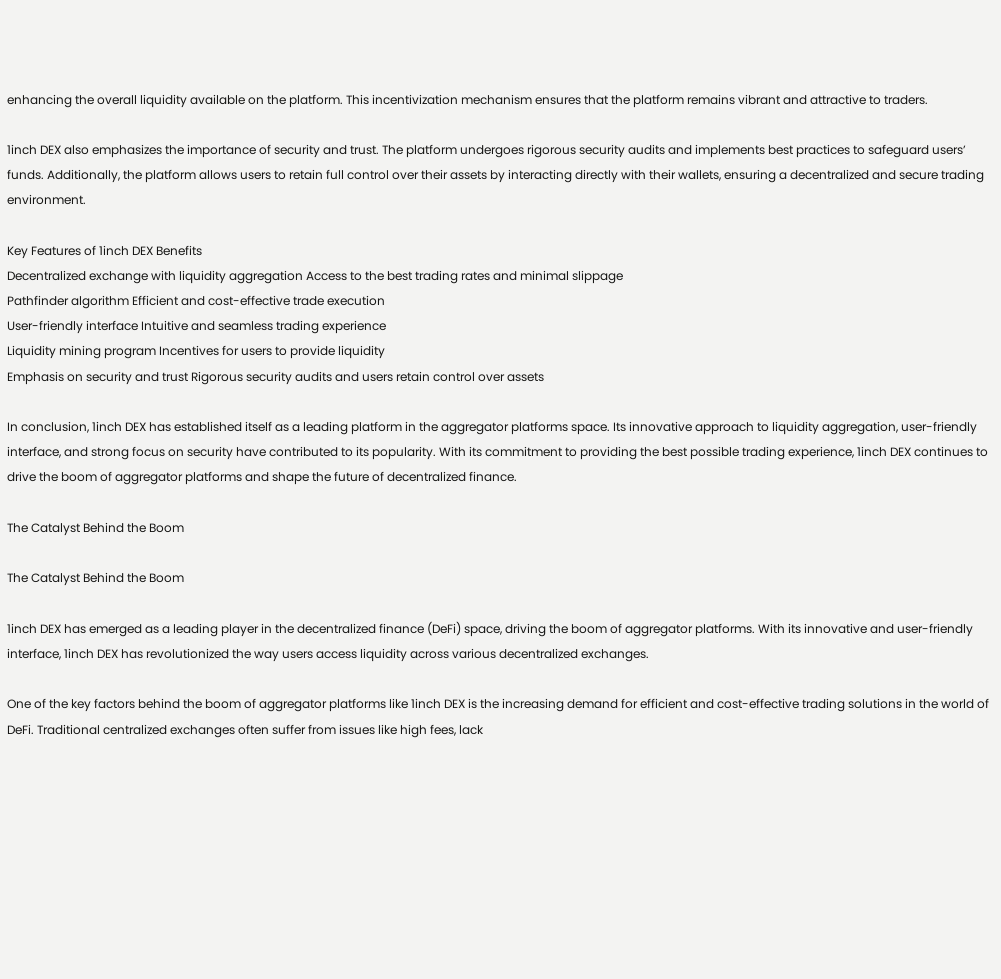enhancing the overall liquidity available on the platform. This incentivization mechanism ensures that the platform remains vibrant and attractive to traders.

1inch DEX also emphasizes the importance of security and trust. The platform undergoes rigorous security audits and implements best practices to safeguard users’ funds. Additionally, the platform allows users to retain full control over their assets by interacting directly with their wallets, ensuring a decentralized and secure trading environment.

Key Features of 1inch DEX Benefits
Decentralized exchange with liquidity aggregation Access to the best trading rates and minimal slippage
Pathfinder algorithm Efficient and cost-effective trade execution
User-friendly interface Intuitive and seamless trading experience
Liquidity mining program Incentives for users to provide liquidity
Emphasis on security and trust Rigorous security audits and users retain control over assets

In conclusion, 1inch DEX has established itself as a leading platform in the aggregator platforms space. Its innovative approach to liquidity aggregation, user-friendly interface, and strong focus on security have contributed to its popularity. With its commitment to providing the best possible trading experience, 1inch DEX continues to drive the boom of aggregator platforms and shape the future of decentralized finance.

The Catalyst Behind the Boom

The Catalyst Behind the Boom

1inch DEX has emerged as a leading player in the decentralized finance (DeFi) space, driving the boom of aggregator platforms. With its innovative and user-friendly interface, 1inch DEX has revolutionized the way users access liquidity across various decentralized exchanges.

One of the key factors behind the boom of aggregator platforms like 1inch DEX is the increasing demand for efficient and cost-effective trading solutions in the world of DeFi. Traditional centralized exchanges often suffer from issues like high fees, lack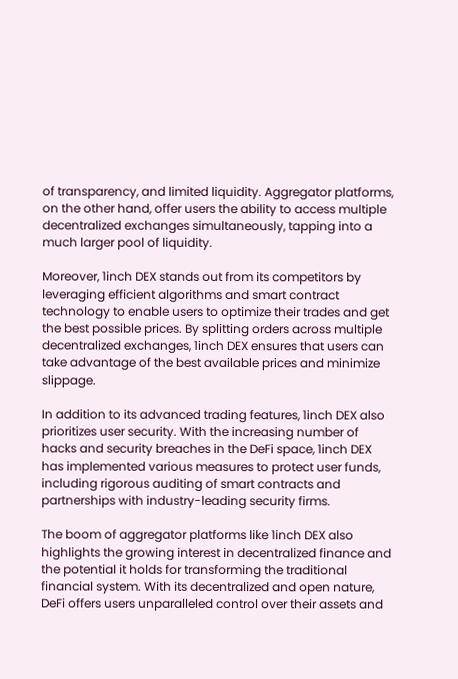of transparency, and limited liquidity. Aggregator platforms, on the other hand, offer users the ability to access multiple decentralized exchanges simultaneously, tapping into a much larger pool of liquidity.

Moreover, 1inch DEX stands out from its competitors by leveraging efficient algorithms and smart contract technology to enable users to optimize their trades and get the best possible prices. By splitting orders across multiple decentralized exchanges, 1inch DEX ensures that users can take advantage of the best available prices and minimize slippage.

In addition to its advanced trading features, 1inch DEX also prioritizes user security. With the increasing number of hacks and security breaches in the DeFi space, 1inch DEX has implemented various measures to protect user funds, including rigorous auditing of smart contracts and partnerships with industry-leading security firms.

The boom of aggregator platforms like 1inch DEX also highlights the growing interest in decentralized finance and the potential it holds for transforming the traditional financial system. With its decentralized and open nature, DeFi offers users unparalleled control over their assets and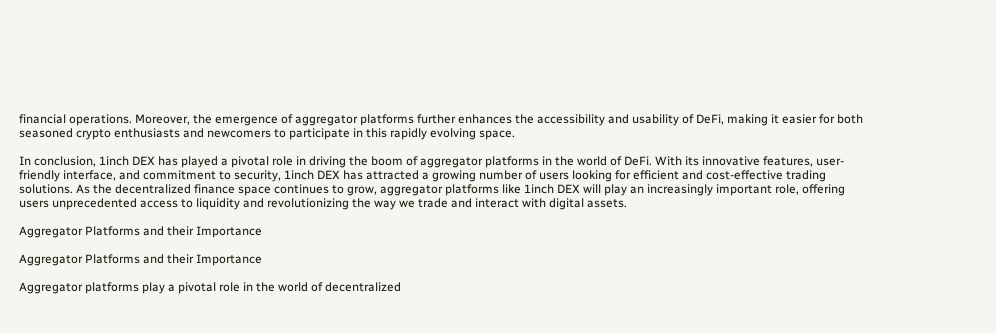financial operations. Moreover, the emergence of aggregator platforms further enhances the accessibility and usability of DeFi, making it easier for both seasoned crypto enthusiasts and newcomers to participate in this rapidly evolving space.

In conclusion, 1inch DEX has played a pivotal role in driving the boom of aggregator platforms in the world of DeFi. With its innovative features, user-friendly interface, and commitment to security, 1inch DEX has attracted a growing number of users looking for efficient and cost-effective trading solutions. As the decentralized finance space continues to grow, aggregator platforms like 1inch DEX will play an increasingly important role, offering users unprecedented access to liquidity and revolutionizing the way we trade and interact with digital assets.

Aggregator Platforms and their Importance

Aggregator Platforms and their Importance

Aggregator platforms play a pivotal role in the world of decentralized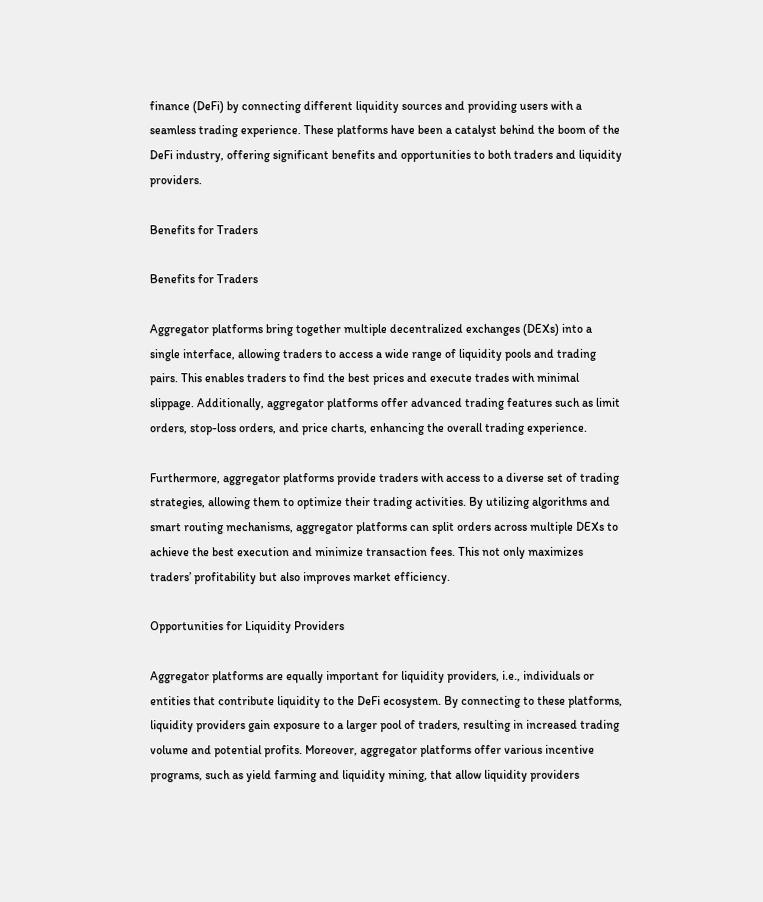finance (DeFi) by connecting different liquidity sources and providing users with a seamless trading experience. These platforms have been a catalyst behind the boom of the DeFi industry, offering significant benefits and opportunities to both traders and liquidity providers.

Benefits for Traders

Benefits for Traders

Aggregator platforms bring together multiple decentralized exchanges (DEXs) into a single interface, allowing traders to access a wide range of liquidity pools and trading pairs. This enables traders to find the best prices and execute trades with minimal slippage. Additionally, aggregator platforms offer advanced trading features such as limit orders, stop-loss orders, and price charts, enhancing the overall trading experience.

Furthermore, aggregator platforms provide traders with access to a diverse set of trading strategies, allowing them to optimize their trading activities. By utilizing algorithms and smart routing mechanisms, aggregator platforms can split orders across multiple DEXs to achieve the best execution and minimize transaction fees. This not only maximizes traders’ profitability but also improves market efficiency.

Opportunities for Liquidity Providers

Aggregator platforms are equally important for liquidity providers, i.e., individuals or entities that contribute liquidity to the DeFi ecosystem. By connecting to these platforms, liquidity providers gain exposure to a larger pool of traders, resulting in increased trading volume and potential profits. Moreover, aggregator platforms offer various incentive programs, such as yield farming and liquidity mining, that allow liquidity providers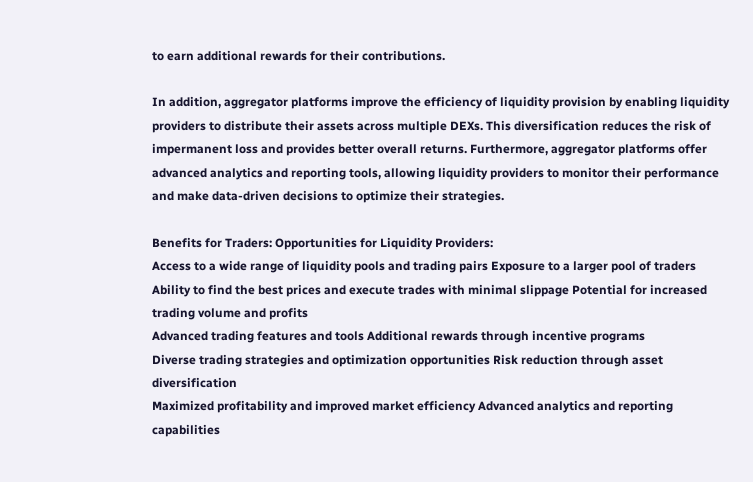to earn additional rewards for their contributions.

In addition, aggregator platforms improve the efficiency of liquidity provision by enabling liquidity providers to distribute their assets across multiple DEXs. This diversification reduces the risk of impermanent loss and provides better overall returns. Furthermore, aggregator platforms offer advanced analytics and reporting tools, allowing liquidity providers to monitor their performance and make data-driven decisions to optimize their strategies.

Benefits for Traders: Opportunities for Liquidity Providers:
Access to a wide range of liquidity pools and trading pairs Exposure to a larger pool of traders
Ability to find the best prices and execute trades with minimal slippage Potential for increased trading volume and profits
Advanced trading features and tools Additional rewards through incentive programs
Diverse trading strategies and optimization opportunities Risk reduction through asset diversification
Maximized profitability and improved market efficiency Advanced analytics and reporting capabilities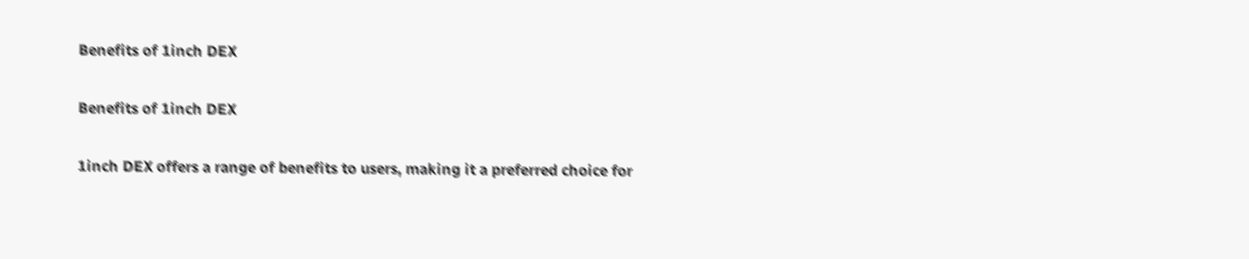Benefits of 1inch DEX

Benefits of 1inch DEX

1inch DEX offers a range of benefits to users, making it a preferred choice for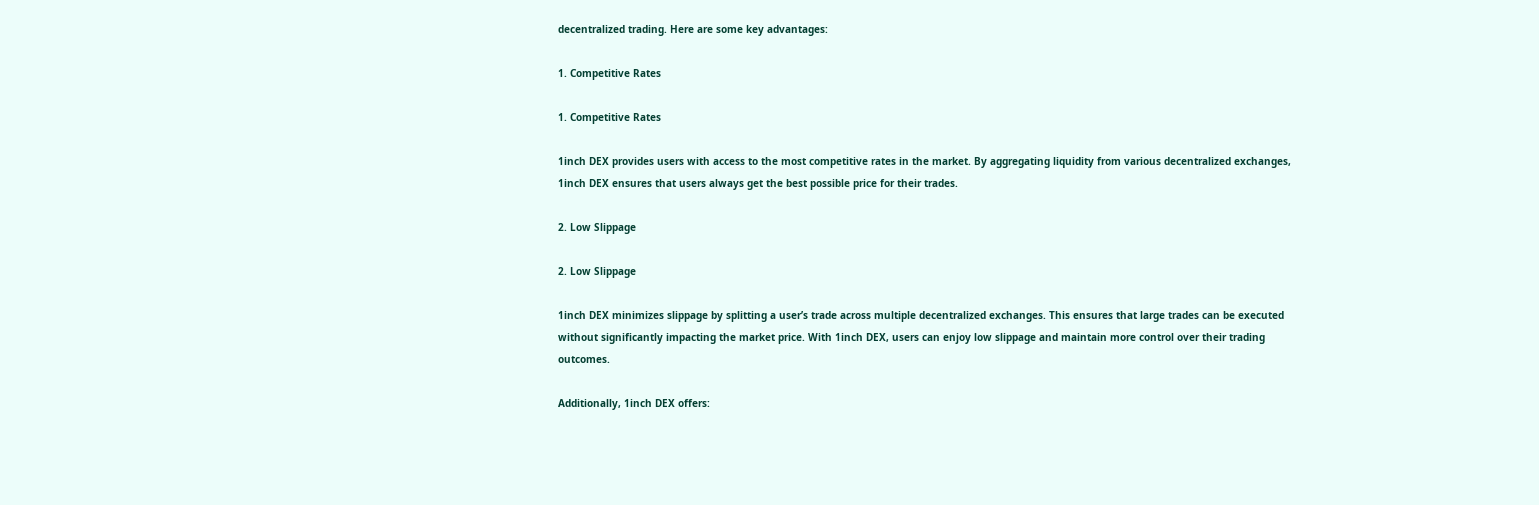decentralized trading. Here are some key advantages:

1. Competitive Rates

1. Competitive Rates

1inch DEX provides users with access to the most competitive rates in the market. By aggregating liquidity from various decentralized exchanges, 1inch DEX ensures that users always get the best possible price for their trades.

2. Low Slippage

2. Low Slippage

1inch DEX minimizes slippage by splitting a user’s trade across multiple decentralized exchanges. This ensures that large trades can be executed without significantly impacting the market price. With 1inch DEX, users can enjoy low slippage and maintain more control over their trading outcomes.

Additionally, 1inch DEX offers: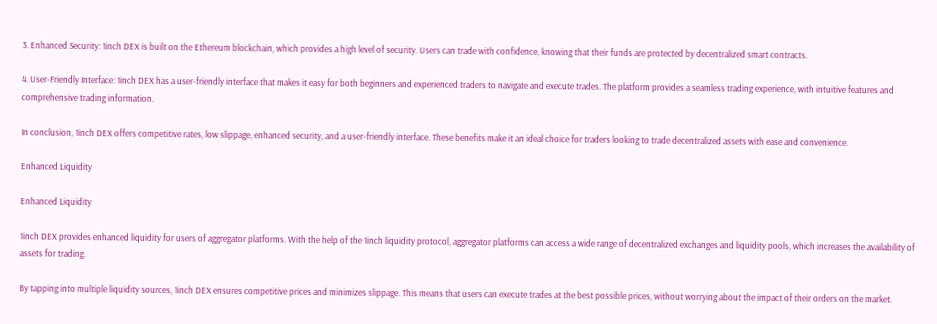3. Enhanced Security: 1inch DEX is built on the Ethereum blockchain, which provides a high level of security. Users can trade with confidence, knowing that their funds are protected by decentralized smart contracts.

4. User-Friendly Interface: 1inch DEX has a user-friendly interface that makes it easy for both beginners and experienced traders to navigate and execute trades. The platform provides a seamless trading experience, with intuitive features and comprehensive trading information.

In conclusion, 1inch DEX offers competitive rates, low slippage, enhanced security, and a user-friendly interface. These benefits make it an ideal choice for traders looking to trade decentralized assets with ease and convenience.

Enhanced Liquidity

Enhanced Liquidity

1inch DEX provides enhanced liquidity for users of aggregator platforms. With the help of the 1inch liquidity protocol, aggregator platforms can access a wide range of decentralized exchanges and liquidity pools, which increases the availability of assets for trading.

By tapping into multiple liquidity sources, 1inch DEX ensures competitive prices and minimizes slippage. This means that users can execute trades at the best possible prices, without worrying about the impact of their orders on the market.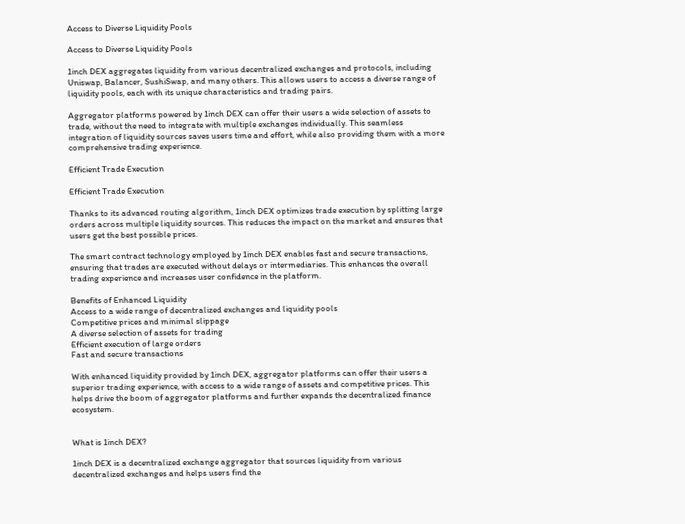Access to Diverse Liquidity Pools

Access to Diverse Liquidity Pools

1inch DEX aggregates liquidity from various decentralized exchanges and protocols, including Uniswap, Balancer, SushiSwap, and many others. This allows users to access a diverse range of liquidity pools, each with its unique characteristics and trading pairs.

Aggregator platforms powered by 1inch DEX can offer their users a wide selection of assets to trade, without the need to integrate with multiple exchanges individually. This seamless integration of liquidity sources saves users time and effort, while also providing them with a more comprehensive trading experience.

Efficient Trade Execution

Efficient Trade Execution

Thanks to its advanced routing algorithm, 1inch DEX optimizes trade execution by splitting large orders across multiple liquidity sources. This reduces the impact on the market and ensures that users get the best possible prices.

The smart contract technology employed by 1inch DEX enables fast and secure transactions, ensuring that trades are executed without delays or intermediaries. This enhances the overall trading experience and increases user confidence in the platform.

Benefits of Enhanced Liquidity
Access to a wide range of decentralized exchanges and liquidity pools
Competitive prices and minimal slippage
A diverse selection of assets for trading
Efficient execution of large orders
Fast and secure transactions

With enhanced liquidity provided by 1inch DEX, aggregator platforms can offer their users a superior trading experience, with access to a wide range of assets and competitive prices. This helps drive the boom of aggregator platforms and further expands the decentralized finance ecosystem.


What is 1inch DEX?

1inch DEX is a decentralized exchange aggregator that sources liquidity from various decentralized exchanges and helps users find the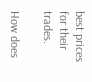best prices for their trades.

How does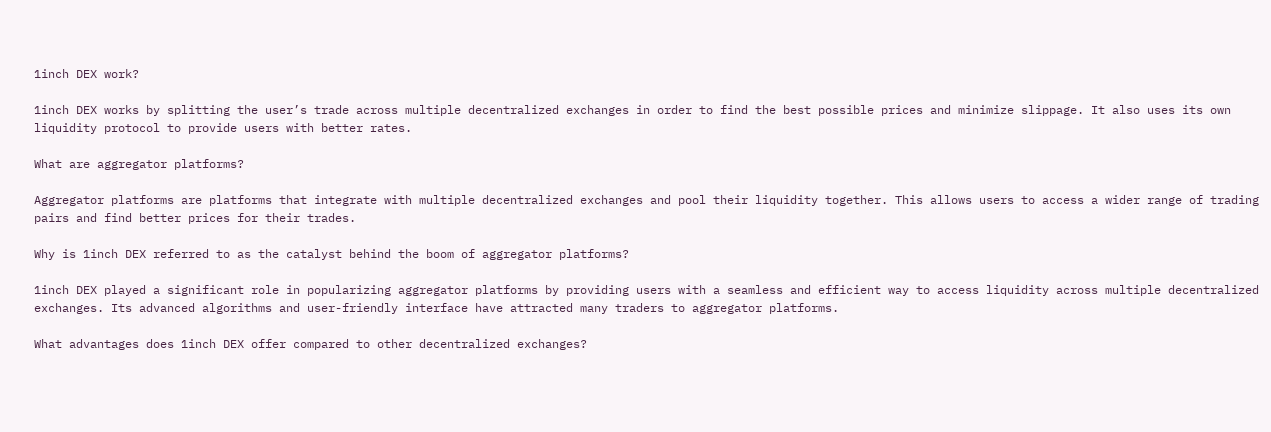1inch DEX work?

1inch DEX works by splitting the user’s trade across multiple decentralized exchanges in order to find the best possible prices and minimize slippage. It also uses its own liquidity protocol to provide users with better rates.

What are aggregator platforms?

Aggregator platforms are platforms that integrate with multiple decentralized exchanges and pool their liquidity together. This allows users to access a wider range of trading pairs and find better prices for their trades.

Why is 1inch DEX referred to as the catalyst behind the boom of aggregator platforms?

1inch DEX played a significant role in popularizing aggregator platforms by providing users with a seamless and efficient way to access liquidity across multiple decentralized exchanges. Its advanced algorithms and user-friendly interface have attracted many traders to aggregator platforms.

What advantages does 1inch DEX offer compared to other decentralized exchanges?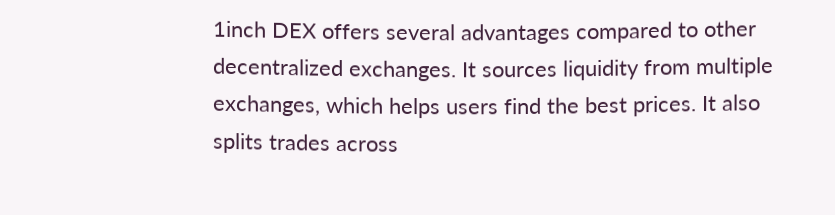1inch DEX offers several advantages compared to other decentralized exchanges. It sources liquidity from multiple exchanges, which helps users find the best prices. It also splits trades across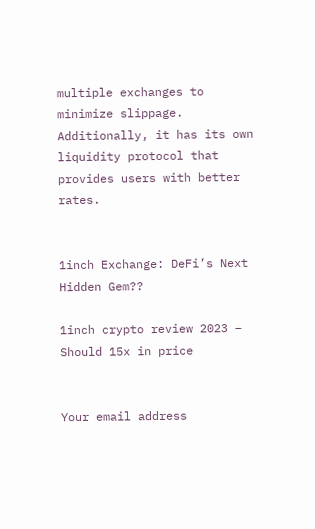multiple exchanges to minimize slippage. Additionally, it has its own liquidity protocol that provides users with better rates.


1inch Exchange: DeFi’s Next Hidden Gem??

1inch crypto review 2023 – Should 15x in price


Your email address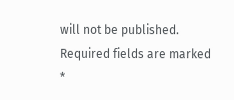will not be published. Required fields are marked *